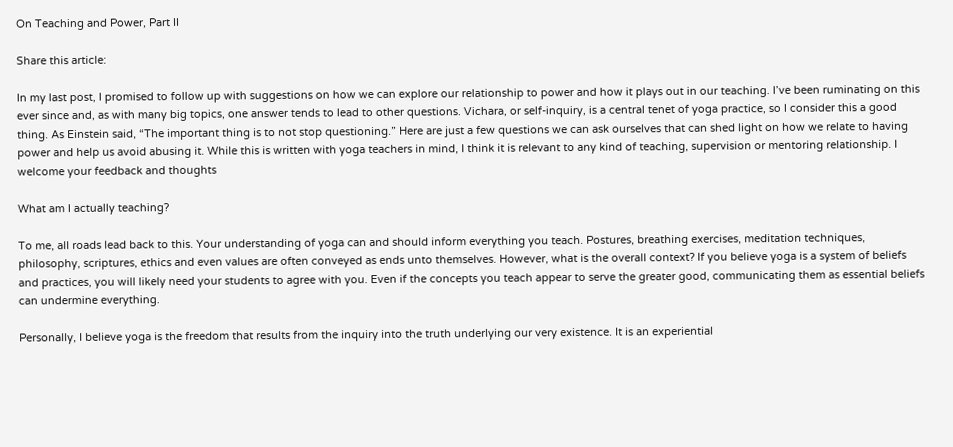On Teaching and Power, Part II

Share this article:

In my last post, I promised to follow up with suggestions on how we can explore our relationship to power and how it plays out in our teaching. I’ve been ruminating on this ever since and, as with many big topics, one answer tends to lead to other questions. Vichara, or self-inquiry, is a central tenet of yoga practice, so I consider this a good thing. As Einstein said, “The important thing is to not stop questioning.” Here are just a few questions we can ask ourselves that can shed light on how we relate to having power and help us avoid abusing it. While this is written with yoga teachers in mind, I think it is relevant to any kind of teaching, supervision or mentoring relationship. I welcome your feedback and thoughts

What am I actually teaching?

To me, all roads lead back to this. Your understanding of yoga can and should inform everything you teach. Postures, breathing exercises, meditation techniques, philosophy, scriptures, ethics and even values are often conveyed as ends unto themselves. However, what is the overall context? If you believe yoga is a system of beliefs and practices, you will likely need your students to agree with you. Even if the concepts you teach appear to serve the greater good, communicating them as essential beliefs can undermine everything.

Personally, I believe yoga is the freedom that results from the inquiry into the truth underlying our very existence. It is an experiential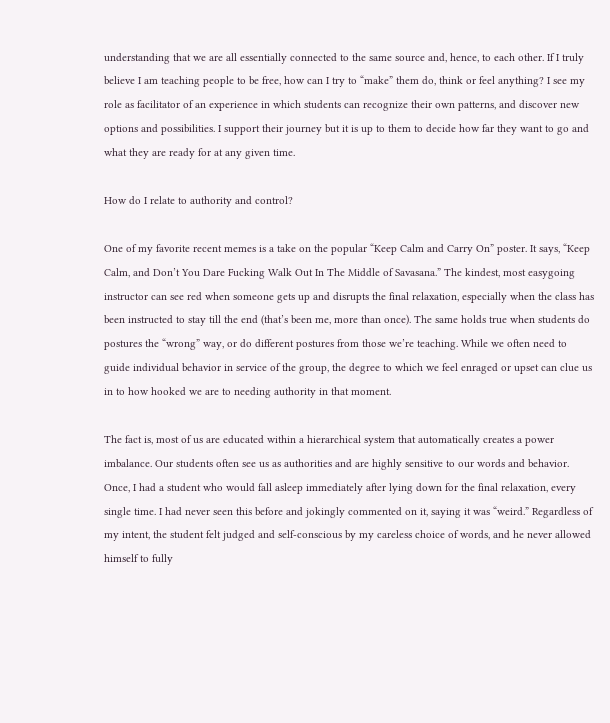understanding that we are all essentially connected to the same source and, hence, to each other. If I truly believe I am teaching people to be free, how can I try to “make” them do, think or feel anything? I see my role as facilitator of an experience in which students can recognize their own patterns, and discover new options and possibilities. I support their journey but it is up to them to decide how far they want to go and what they are ready for at any given time.

How do I relate to authority and control?

One of my favorite recent memes is a take on the popular “Keep Calm and Carry On” poster. It says, “Keep Calm, and Don’t You Dare Fucking Walk Out In The Middle of Savasana.” The kindest, most easygoing instructor can see red when someone gets up and disrupts the final relaxation, especially when the class has been instructed to stay till the end (that’s been me, more than once). The same holds true when students do postures the “wrong” way, or do different postures from those we’re teaching. While we often need to guide individual behavior in service of the group, the degree to which we feel enraged or upset can clue us in to how hooked we are to needing authority in that moment.

The fact is, most of us are educated within a hierarchical system that automatically creates a power imbalance. Our students often see us as authorities and are highly sensitive to our words and behavior. Once, I had a student who would fall asleep immediately after lying down for the final relaxation, every single time. I had never seen this before and jokingly commented on it, saying it was “weird.” Regardless of my intent, the student felt judged and self-conscious by my careless choice of words, and he never allowed himself to fully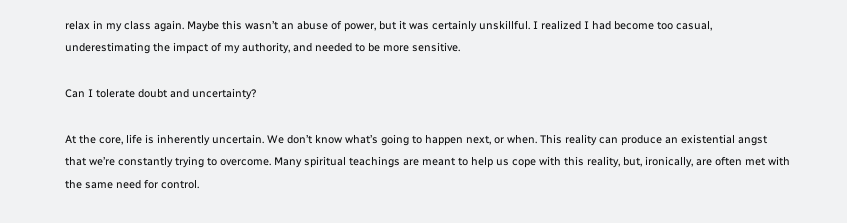relax in my class again. Maybe this wasn’t an abuse of power, but it was certainly unskillful. I realized I had become too casual, underestimating the impact of my authority, and needed to be more sensitive.

Can I tolerate doubt and uncertainty?

At the core, life is inherently uncertain. We don’t know what’s going to happen next, or when. This reality can produce an existential angst that we’re constantly trying to overcome. Many spiritual teachings are meant to help us cope with this reality, but, ironically, are often met with the same need for control.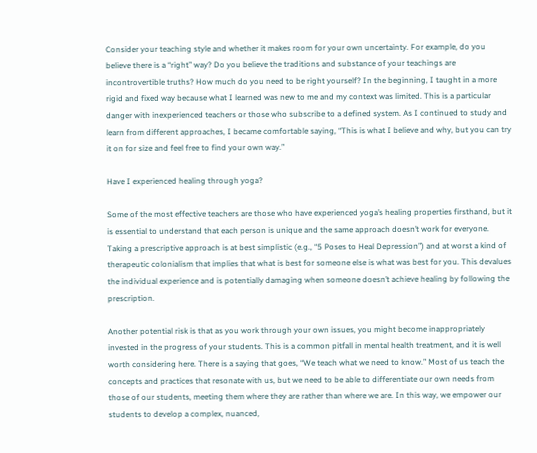Consider your teaching style and whether it makes room for your own uncertainty. For example, do you believe there is a “right” way? Do you believe the traditions and substance of your teachings are incontrovertible truths? How much do you need to be right yourself? In the beginning, I taught in a more rigid and fixed way because what I learned was new to me and my context was limited. This is a particular danger with inexperienced teachers or those who subscribe to a defined system. As I continued to study and learn from different approaches, I became comfortable saying, “This is what I believe and why, but you can try it on for size and feel free to find your own way.”

Have I experienced healing through yoga?

Some of the most effective teachers are those who have experienced yoga’s healing properties firsthand, but it is essential to understand that each person is unique and the same approach doesn’t work for everyone. Taking a prescriptive approach is at best simplistic (e.g., “5 Poses to Heal Depression”) and at worst a kind of therapeutic colonialism that implies that what is best for someone else is what was best for you. This devalues the individual experience and is potentially damaging when someone doesn’t achieve healing by following the prescription.

Another potential risk is that as you work through your own issues, you might become inappropriately invested in the progress of your students. This is a common pitfall in mental health treatment, and it is well worth considering here. There is a saying that goes, “We teach what we need to know.” Most of us teach the concepts and practices that resonate with us, but we need to be able to differentiate our own needs from those of our students, meeting them where they are rather than where we are. In this way, we empower our students to develop a complex, nuanced,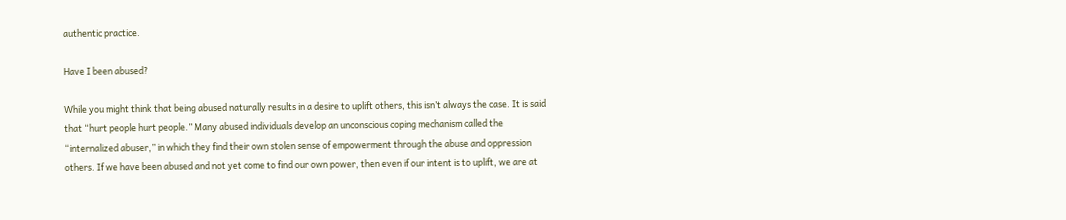authentic practice.

Have I been abused?

While you might think that being abused naturally results in a desire to uplift others, this isn’t always the case. It is said that “hurt people hurt people.” Many abused individuals develop an unconscious coping mechanism called the “internalized abuser,” in which they find their own stolen sense of empowerment through the abuse and oppression others. If we have been abused and not yet come to find our own power, then even if our intent is to uplift, we are at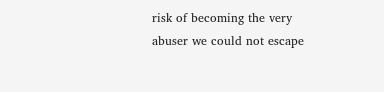risk of becoming the very abuser we could not escape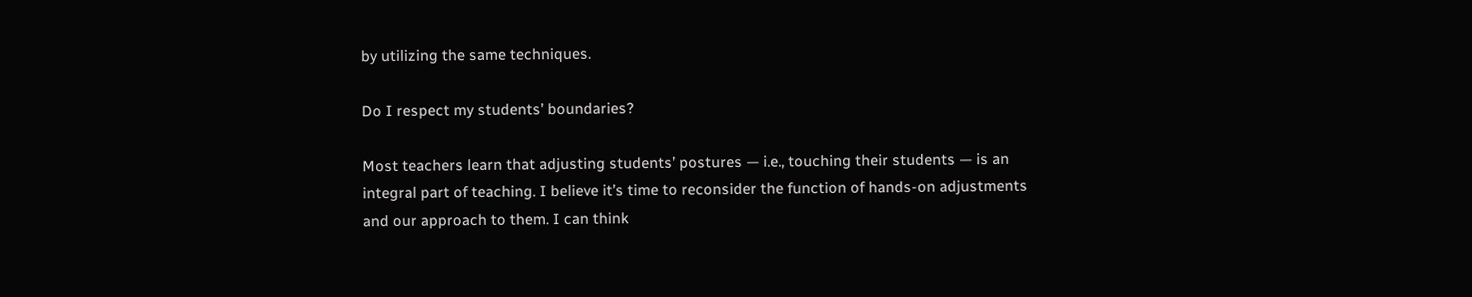by utilizing the same techniques.

Do I respect my students’ boundaries?

Most teachers learn that adjusting students’ postures — i.e., touching their students — is an integral part of teaching. I believe it’s time to reconsider the function of hands-on adjustments and our approach to them. I can think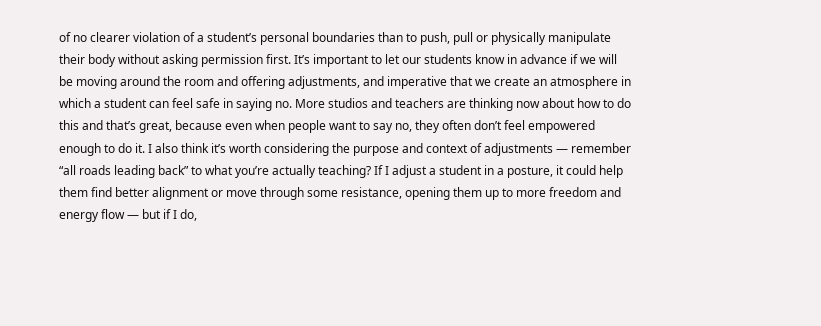of no clearer violation of a student’s personal boundaries than to push, pull or physically manipulate their body without asking permission first. It’s important to let our students know in advance if we will be moving around the room and offering adjustments, and imperative that we create an atmosphere in which a student can feel safe in saying no. More studios and teachers are thinking now about how to do this and that’s great, because even when people want to say no, they often don’t feel empowered enough to do it. I also think it’s worth considering the purpose and context of adjustments — remember “all roads leading back” to what you’re actually teaching? If I adjust a student in a posture, it could help them find better alignment or move through some resistance, opening them up to more freedom and energy flow — but if I do,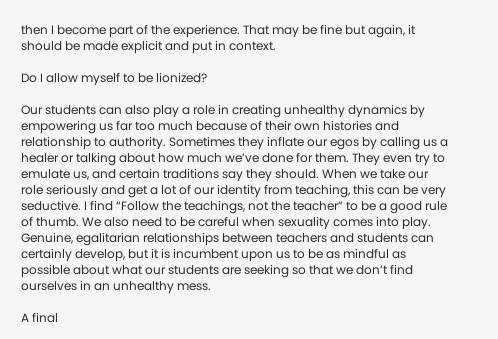then I become part of the experience. That may be fine but again, it should be made explicit and put in context.

Do I allow myself to be lionized?

Our students can also play a role in creating unhealthy dynamics by empowering us far too much because of their own histories and relationship to authority. Sometimes they inflate our egos by calling us a healer or talking about how much we’ve done for them. They even try to emulate us, and certain traditions say they should. When we take our role seriously and get a lot of our identity from teaching, this can be very seductive. I find “Follow the teachings, not the teacher” to be a good rule of thumb. We also need to be careful when sexuality comes into play. Genuine, egalitarian relationships between teachers and students can certainly develop, but it is incumbent upon us to be as mindful as possible about what our students are seeking so that we don’t find ourselves in an unhealthy mess.

A final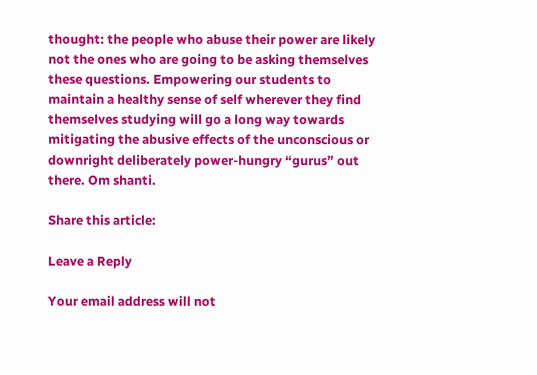thought: the people who abuse their power are likely not the ones who are going to be asking themselves these questions. Empowering our students to maintain a healthy sense of self wherever they find themselves studying will go a long way towards mitigating the abusive effects of the unconscious or downright deliberately power-hungry “gurus” out there. Om shanti.

Share this article:

Leave a Reply

Your email address will not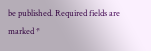be published. Required fields are marked *